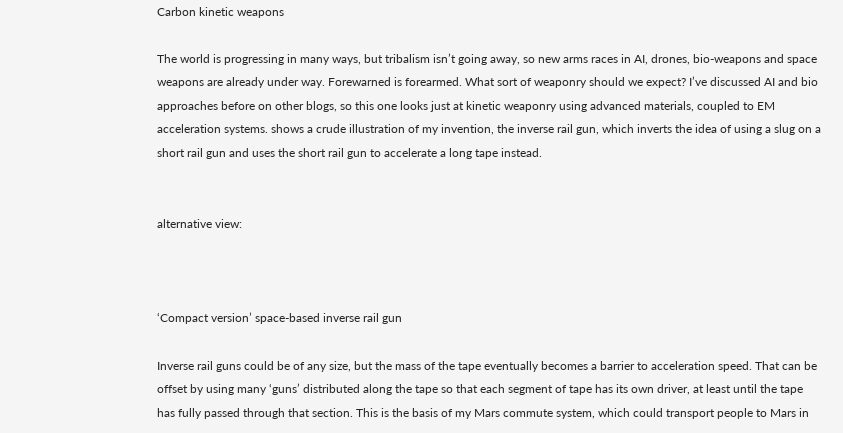Carbon kinetic weapons

The world is progressing in many ways, but tribalism isn’t going away, so new arms races in AI, drones, bio-weapons and space weapons are already under way. Forewarned is forearmed. What sort of weaponry should we expect? I’ve discussed AI and bio approaches before on other blogs, so this one looks just at kinetic weaponry using advanced materials, coupled to EM acceleration systems. shows a crude illustration of my invention, the inverse rail gun, which inverts the idea of using a slug on a short rail gun and uses the short rail gun to accelerate a long tape instead.


alternative view:



‘Compact version’ space-based inverse rail gun

Inverse rail guns could be of any size, but the mass of the tape eventually becomes a barrier to acceleration speed. That can be offset by using many ‘guns’ distributed along the tape so that each segment of tape has its own driver, at least until the tape has fully passed through that section. This is the basis of my Mars commute system, which could transport people to Mars in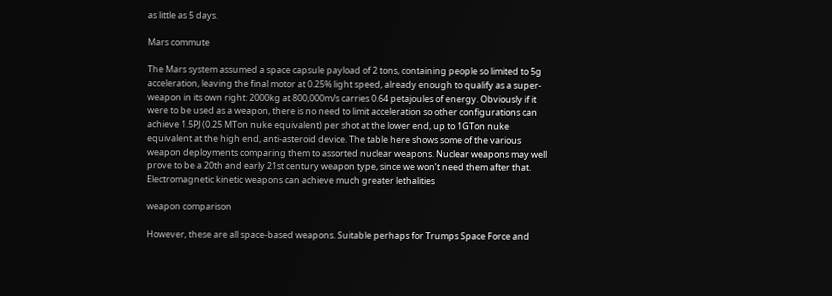as little as 5 days.

Mars commute

The Mars system assumed a space capsule payload of 2 tons, containing people so limited to 5g acceleration, leaving the final motor at 0.25% light speed, already enough to qualify as a super-weapon in its own right: 2000kg at 800,000m/s carries 0.64 petajoules of energy. Obviously if it were to be used as a weapon, there is no need to limit acceleration so other configurations can achieve 1.5PJ (0.25 MTon nuke equivalent) per shot at the lower end, up to 1GTon nuke equivalent at the high end, anti-asteroid device. The table here shows some of the various weapon deployments comparing them to assorted nuclear weapons. Nuclear weapons may well prove to be a 20th and early 21st century weapon type, since we won’t need them after that. Electromagnetic kinetic weapons can achieve much greater lethalities

weapon comparison

However, these are all space-based weapons. Suitable perhaps for Trumps Space Force and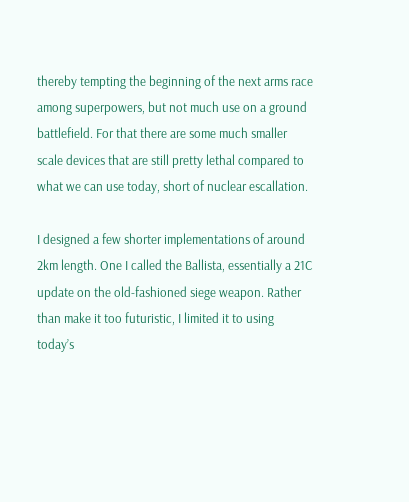thereby tempting the beginning of the next arms race among superpowers, but not much use on a ground battlefield. For that there are some much smaller scale devices that are still pretty lethal compared to what we can use today, short of nuclear escallation.

I designed a few shorter implementations of around 2km length. One I called the Ballista, essentially a 21C update on the old-fashioned siege weapon. Rather than make it too futuristic, I limited it to using today’s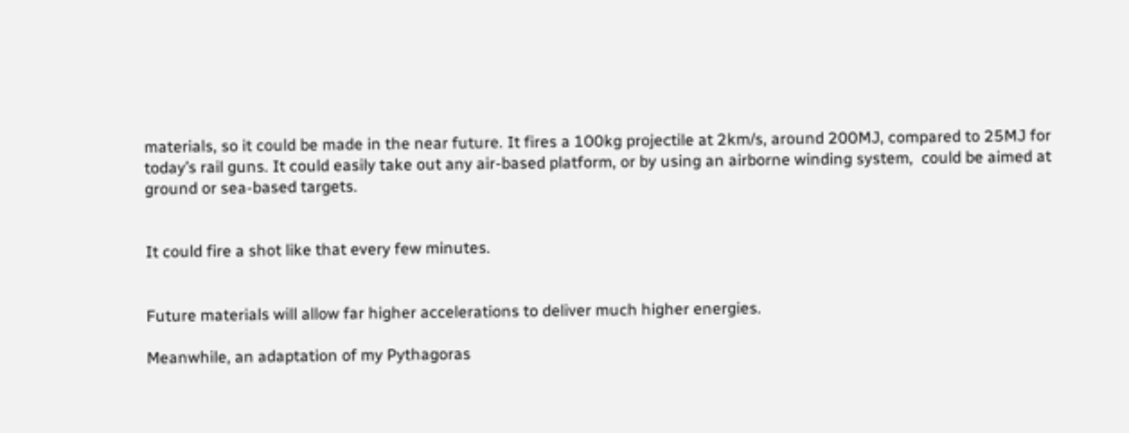materials, so it could be made in the near future. It fires a 100kg projectile at 2km/s, around 200MJ, compared to 25MJ for today’s rail guns. It could easily take out any air-based platform, or by using an airborne winding system,  could be aimed at ground or sea-based targets.


It could fire a shot like that every few minutes.


Future materials will allow far higher accelerations to deliver much higher energies.

Meanwhile, an adaptation of my Pythagoras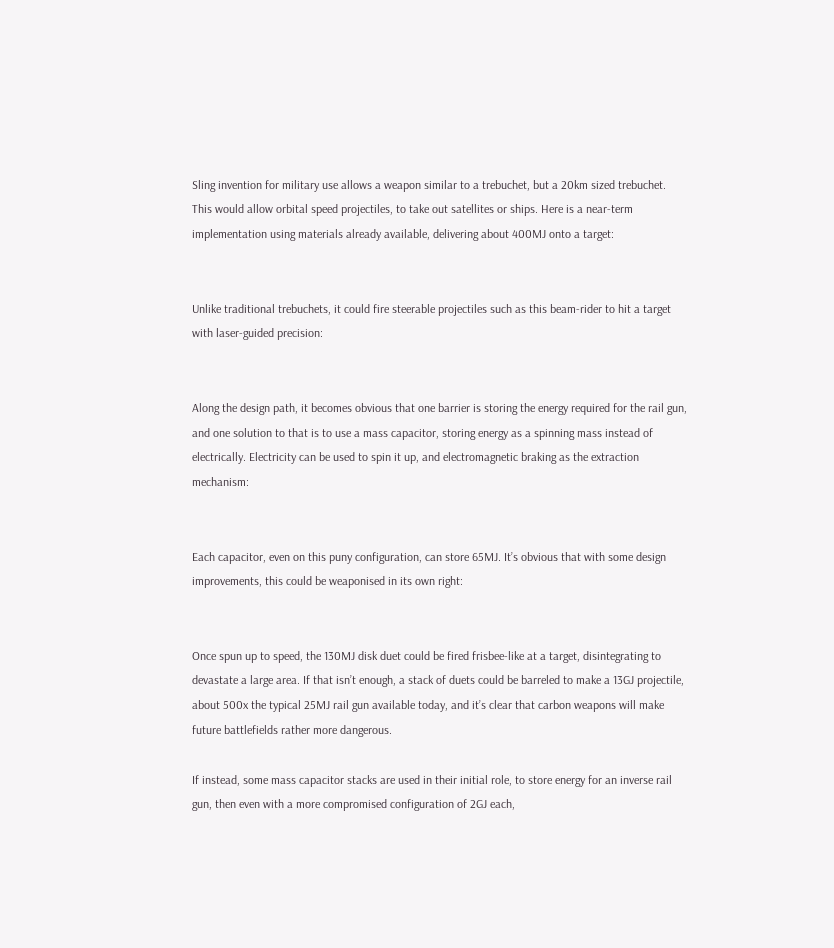Sling invention for military use allows a weapon similar to a trebuchet, but a 20km sized trebuchet. This would allow orbital speed projectiles, to take out satellites or ships. Here is a near-term implementation using materials already available, delivering about 400MJ onto a target:


Unlike traditional trebuchets, it could fire steerable projectiles such as this beam-rider to hit a target with laser-guided precision:


Along the design path, it becomes obvious that one barrier is storing the energy required for the rail gun, and one solution to that is to use a mass capacitor, storing energy as a spinning mass instead of electrically. Electricity can be used to spin it up, and electromagnetic braking as the extraction mechanism:


Each capacitor, even on this puny configuration, can store 65MJ. It’s obvious that with some design improvements, this could be weaponised in its own right:


Once spun up to speed, the 130MJ disk duet could be fired frisbee-like at a target, disintegrating to devastate a large area. If that isn’t enough, a stack of duets could be barreled to make a 13GJ projectile, about 500x the typical 25MJ rail gun available today, and it’s clear that carbon weapons will make future battlefields rather more dangerous.

If instead, some mass capacitor stacks are used in their initial role, to store energy for an inverse rail gun, then even with a more compromised configuration of 2GJ each,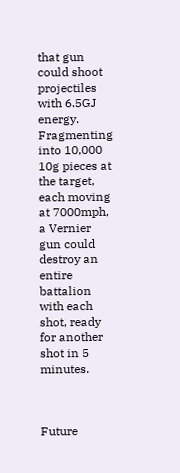that gun could shoot projectiles with 6.5GJ energy. Fragmenting into 10,000 10g pieces at the target, each moving at 7000mph, a Vernier gun could destroy an entire battalion with each shot, ready for another shot in 5 minutes.



Future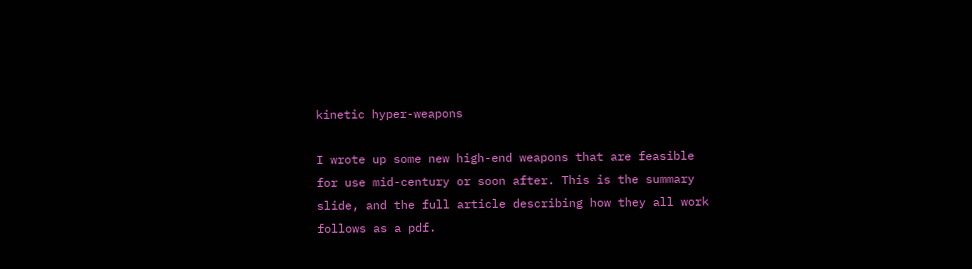kinetic hyper-weapons

I wrote up some new high-end weapons that are feasible for use mid-century or soon after. This is the summary slide, and the full article describing how they all work follows as a pdf.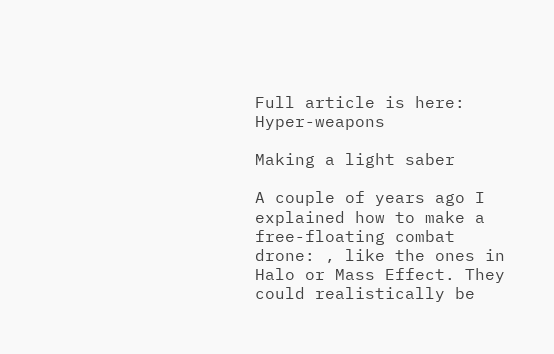Full article is here: Hyper-weapons

Making a light saber

A couple of years ago I explained how to make a free-floating combat drone: , like the ones in Halo or Mass Effect. They could realistically be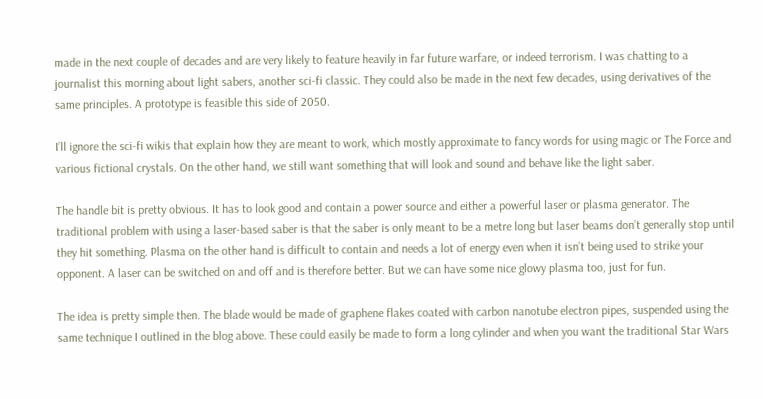made in the next couple of decades and are very likely to feature heavily in far future warfare, or indeed terrorism. I was chatting to a journalist this morning about light sabers, another sci-fi classic. They could also be made in the next few decades, using derivatives of the same principles. A prototype is feasible this side of 2050.

I’ll ignore the sci-fi wikis that explain how they are meant to work, which mostly approximate to fancy words for using magic or The Force and various fictional crystals. On the other hand, we still want something that will look and sound and behave like the light saber.

The handle bit is pretty obvious. It has to look good and contain a power source and either a powerful laser or plasma generator. The traditional problem with using a laser-based saber is that the saber is only meant to be a metre long but laser beams don’t generally stop until they hit something. Plasma on the other hand is difficult to contain and needs a lot of energy even when it isn’t being used to strike your opponent. A laser can be switched on and off and is therefore better. But we can have some nice glowy plasma too, just for fun.

The idea is pretty simple then. The blade would be made of graphene flakes coated with carbon nanotube electron pipes, suspended using the same technique I outlined in the blog above. These could easily be made to form a long cylinder and when you want the traditional Star Wars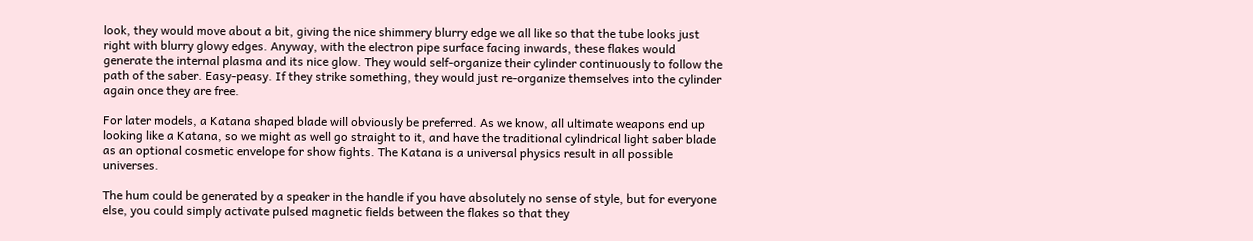look, they would move about a bit, giving the nice shimmery blurry edge we all like so that the tube looks just right with blurry glowy edges. Anyway, with the electron pipe surface facing inwards, these flakes would generate the internal plasma and its nice glow. They would self-organize their cylinder continuously to follow the path of the saber. Easy-peasy. If they strike something, they would just re-organize themselves into the cylinder again once they are free.

For later models, a Katana shaped blade will obviously be preferred. As we know, all ultimate weapons end up looking like a Katana, so we might as well go straight to it, and have the traditional cylindrical light saber blade as an optional cosmetic envelope for show fights. The Katana is a universal physics result in all possible universes.

The hum could be generated by a speaker in the handle if you have absolutely no sense of style, but for everyone else, you could simply activate pulsed magnetic fields between the flakes so that they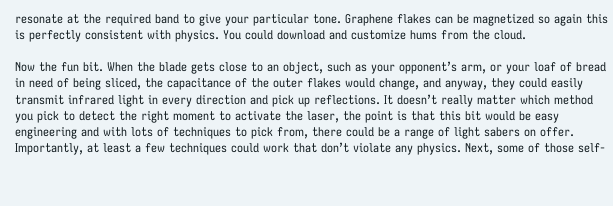resonate at the required band to give your particular tone. Graphene flakes can be magnetized so again this is perfectly consistent with physics. You could download and customize hums from the cloud.

Now the fun bit. When the blade gets close to an object, such as your opponent’s arm, or your loaf of bread in need of being sliced, the capacitance of the outer flakes would change, and anyway, they could easily transmit infrared light in every direction and pick up reflections. It doesn’t really matter which method you pick to detect the right moment to activate the laser, the point is that this bit would be easy engineering and with lots of techniques to pick from, there could be a range of light sabers on offer. Importantly, at least a few techniques could work that don’t violate any physics. Next, some of those self-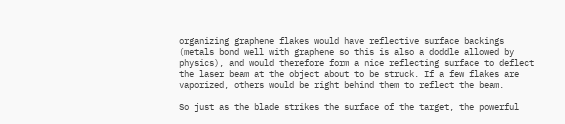organizing graphene flakes would have reflective surface backings (metals bond well with graphene so this is also a doddle allowed by physics), and would therefore form a nice reflecting surface to deflect the laser beam at the object about to be struck. If a few flakes are vaporized, others would be right behind them to reflect the beam.

So just as the blade strikes the surface of the target, the powerful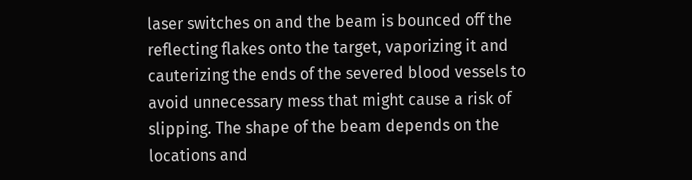laser switches on and the beam is bounced off the reflecting flakes onto the target, vaporizing it and cauterizing the ends of the severed blood vessels to avoid unnecessary mess that might cause a risk of slipping. The shape of the beam depends on the locations and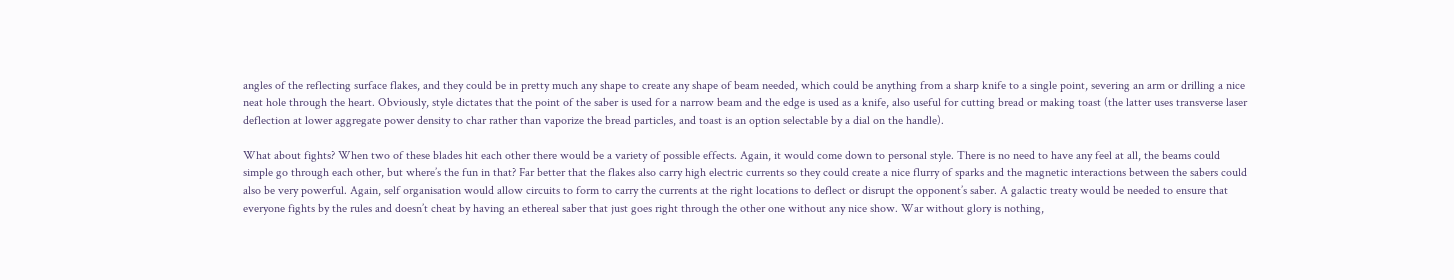angles of the reflecting surface flakes, and they could be in pretty much any shape to create any shape of beam needed, which could be anything from a sharp knife to a single point, severing an arm or drilling a nice neat hole through the heart. Obviously, style dictates that the point of the saber is used for a narrow beam and the edge is used as a knife, also useful for cutting bread or making toast (the latter uses transverse laser deflection at lower aggregate power density to char rather than vaporize the bread particles, and toast is an option selectable by a dial on the handle).

What about fights? When two of these blades hit each other there would be a variety of possible effects. Again, it would come down to personal style. There is no need to have any feel at all, the beams could simple go through each other, but where’s the fun in that? Far better that the flakes also carry high electric currents so they could create a nice flurry of sparks and the magnetic interactions between the sabers could also be very powerful. Again, self organisation would allow circuits to form to carry the currents at the right locations to deflect or disrupt the opponent’s saber. A galactic treaty would be needed to ensure that everyone fights by the rules and doesn’t cheat by having an ethereal saber that just goes right through the other one without any nice show. War without glory is nothing,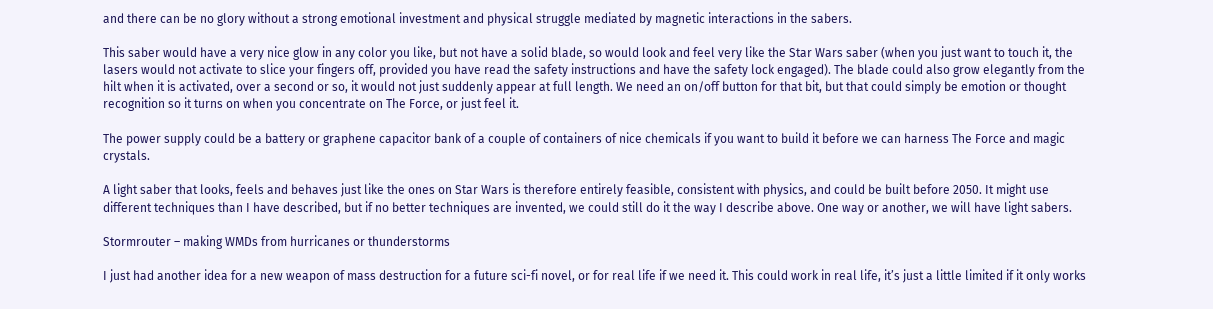and there can be no glory without a strong emotional investment and physical struggle mediated by magnetic interactions in the sabers.

This saber would have a very nice glow in any color you like, but not have a solid blade, so would look and feel very like the Star Wars saber (when you just want to touch it, the lasers would not activate to slice your fingers off, provided you have read the safety instructions and have the safety lock engaged). The blade could also grow elegantly from the hilt when it is activated, over a second or so, it would not just suddenly appear at full length. We need an on/off button for that bit, but that could simply be emotion or thought recognition so it turns on when you concentrate on The Force, or just feel it.

The power supply could be a battery or graphene capacitor bank of a couple of containers of nice chemicals if you want to build it before we can harness The Force and magic crystals.

A light saber that looks, feels and behaves just like the ones on Star Wars is therefore entirely feasible, consistent with physics, and could be built before 2050. It might use different techniques than I have described, but if no better techniques are invented, we could still do it the way I describe above. One way or another, we will have light sabers.

Stormrouter – making WMDs from hurricanes or thunderstorms

I just had another idea for a new weapon of mass destruction for a future sci-fi novel, or for real life if we need it. This could work in real life, it’s just a little limited if it only works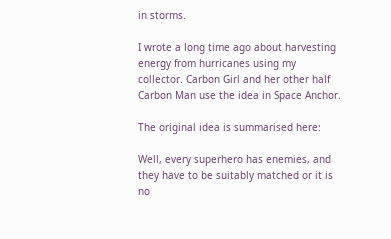in storms.

I wrote a long time ago about harvesting energy from hurricanes using my collector. Carbon Girl and her other half Carbon Man use the idea in Space Anchor.

The original idea is summarised here:

Well, every superhero has enemies, and they have to be suitably matched or it is no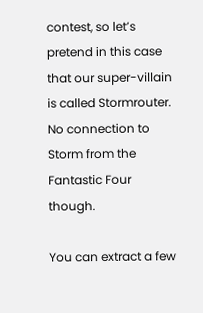contest, so let’s pretend in this case that our super-villain is called Stormrouter. No connection to Storm from the Fantastic Four though.

You can extract a few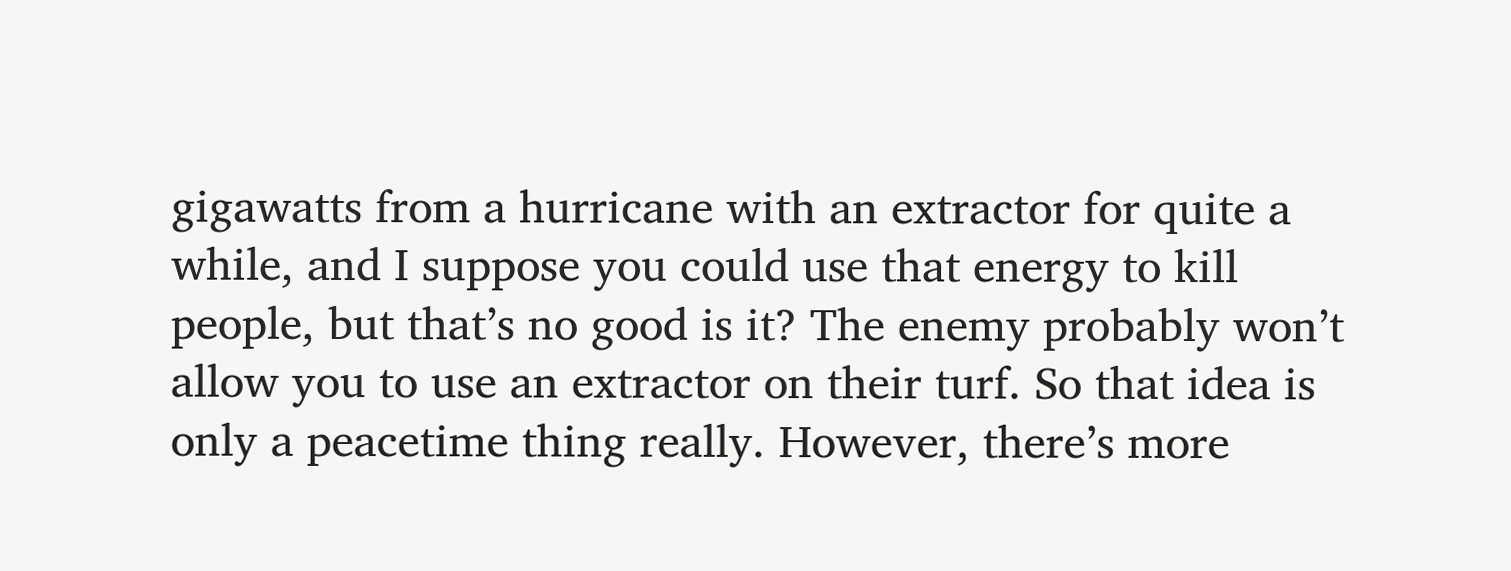gigawatts from a hurricane with an extractor for quite a while, and I suppose you could use that energy to kill people, but that’s no good is it? The enemy probably won’t allow you to use an extractor on their turf. So that idea is only a peacetime thing really. However, there’s more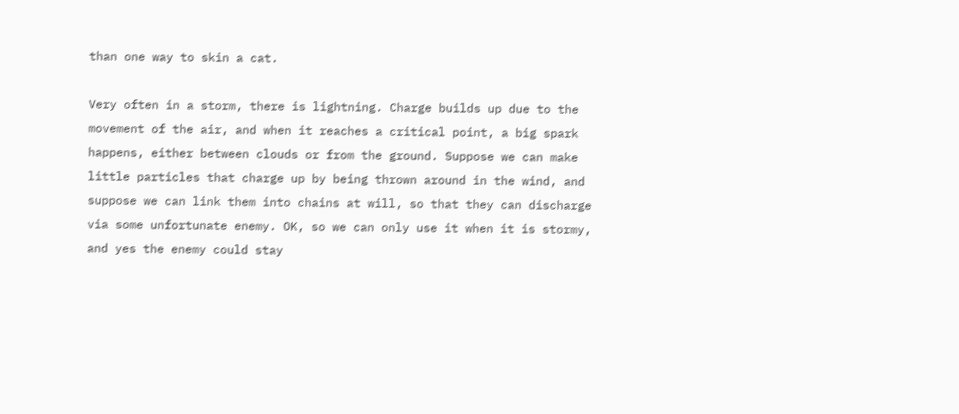than one way to skin a cat.

Very often in a storm, there is lightning. Charge builds up due to the movement of the air, and when it reaches a critical point, a big spark happens, either between clouds or from the ground. Suppose we can make little particles that charge up by being thrown around in the wind, and suppose we can link them into chains at will, so that they can discharge via some unfortunate enemy. OK, so we can only use it when it is stormy, and yes the enemy could stay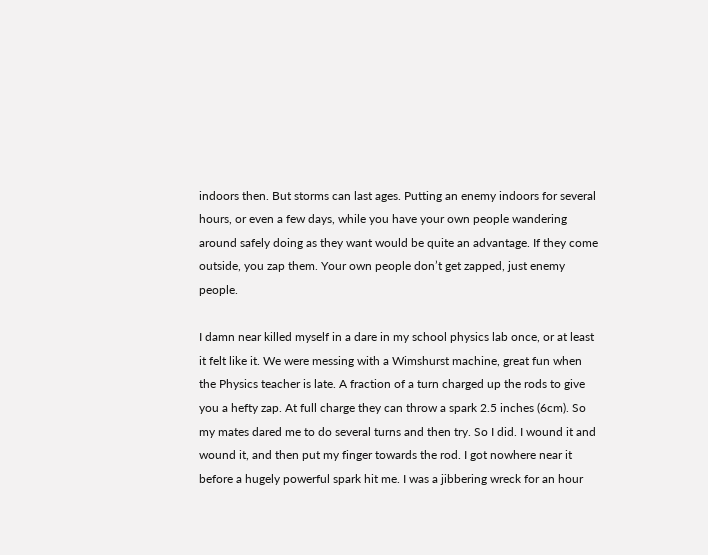indoors then. But storms can last ages. Putting an enemy indoors for several hours, or even a few days, while you have your own people wandering around safely doing as they want would be quite an advantage. If they come outside, you zap them. Your own people don’t get zapped, just enemy people.

I damn near killed myself in a dare in my school physics lab once, or at least it felt like it. We were messing with a Wimshurst machine, great fun when the Physics teacher is late. A fraction of a turn charged up the rods to give you a hefty zap. At full charge they can throw a spark 2.5 inches (6cm). So my mates dared me to do several turns and then try. So I did. I wound it and wound it, and then put my finger towards the rod. I got nowhere near it before a hugely powerful spark hit me. I was a jibbering wreck for an hour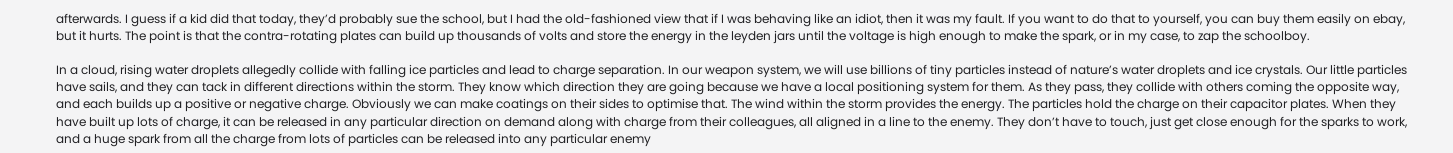afterwards. I guess if a kid did that today, they’d probably sue the school, but I had the old-fashioned view that if I was behaving like an idiot, then it was my fault. If you want to do that to yourself, you can buy them easily on ebay, but it hurts. The point is that the contra-rotating plates can build up thousands of volts and store the energy in the leyden jars until the voltage is high enough to make the spark, or in my case, to zap the schoolboy.

In a cloud, rising water droplets allegedly collide with falling ice particles and lead to charge separation. In our weapon system, we will use billions of tiny particles instead of nature’s water droplets and ice crystals. Our little particles have sails, and they can tack in different directions within the storm. They know which direction they are going because we have a local positioning system for them. As they pass, they collide with others coming the opposite way, and each builds up a positive or negative charge. Obviously we can make coatings on their sides to optimise that. The wind within the storm provides the energy. The particles hold the charge on their capacitor plates. When they have built up lots of charge, it can be released in any particular direction on demand along with charge from their colleagues, all aligned in a line to the enemy. They don’t have to touch, just get close enough for the sparks to work, and a huge spark from all the charge from lots of particles can be released into any particular enemy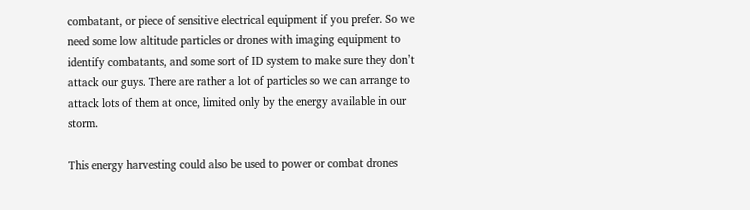combatant, or piece of sensitive electrical equipment if you prefer. So we need some low altitude particles or drones with imaging equipment to identify combatants, and some sort of ID system to make sure they don’t attack our guys. There are rather a lot of particles so we can arrange to attack lots of them at once, limited only by the energy available in our storm.

This energy harvesting could also be used to power or combat drones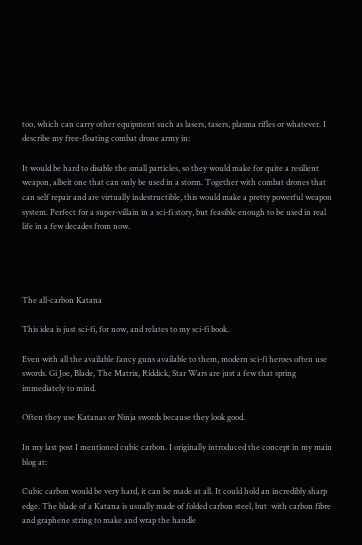too, which can carry other equipment such as lasers, tasers, plasma rifles or whatever. I describe my free-floating combat drone army in:

It would be hard to disable the small particles, so they would make for quite a resilient weapon, albeit one that can only be used in a storm. Together with combat drones that can self repair and are virtually indestructible, this would make a pretty powerful weapon system. Perfect for a super-villain in a sci-fi story, but feasible enough to be used in real life in a few decades from now.




The all-carbon Katana

This idea is just sci-fi, for now, and relates to my sci-fi book.

Even with all the available fancy guns available to them, modern sci-fi heroes often use swords. Gi Joe, Blade, The Matrix, Riddick, Star Wars are just a few that spring immediately to mind.

Often they use Katanas or Ninja swords because they look good.

In my last post I mentioned cubic carbon. I originally introduced the concept in my main blog at:

Cubic carbon would be very hard, it can be made at all. It could hold an incredibly sharp edge. The blade of a Katana is usually made of folded carbon steel, but  with carbon fibre and graphene string to make and wrap the handle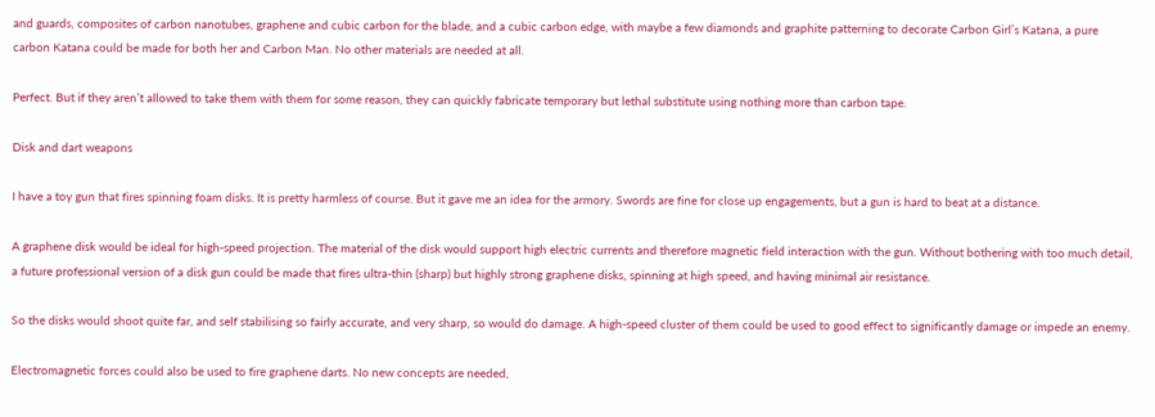and guards, composites of carbon nanotubes, graphene and cubic carbon for the blade, and a cubic carbon edge, with maybe a few diamonds and graphite patterning to decorate Carbon Girl’s Katana, a pure carbon Katana could be made for both her and Carbon Man. No other materials are needed at all.

Perfect. But if they aren’t allowed to take them with them for some reason, they can quickly fabricate temporary but lethal substitute using nothing more than carbon tape.

Disk and dart weapons

I have a toy gun that fires spinning foam disks. It is pretty harmless of course. But it gave me an idea for the armory. Swords are fine for close up engagements, but a gun is hard to beat at a distance.

A graphene disk would be ideal for high-speed projection. The material of the disk would support high electric currents and therefore magnetic field interaction with the gun. Without bothering with too much detail, a future professional version of a disk gun could be made that fires ultra-thin (sharp) but highly strong graphene disks, spinning at high speed, and having minimal air resistance.

So the disks would shoot quite far, and self stabilising so fairly accurate, and very sharp, so would do damage. A high-speed cluster of them could be used to good effect to significantly damage or impede an enemy.

Electromagnetic forces could also be used to fire graphene darts. No new concepts are needed,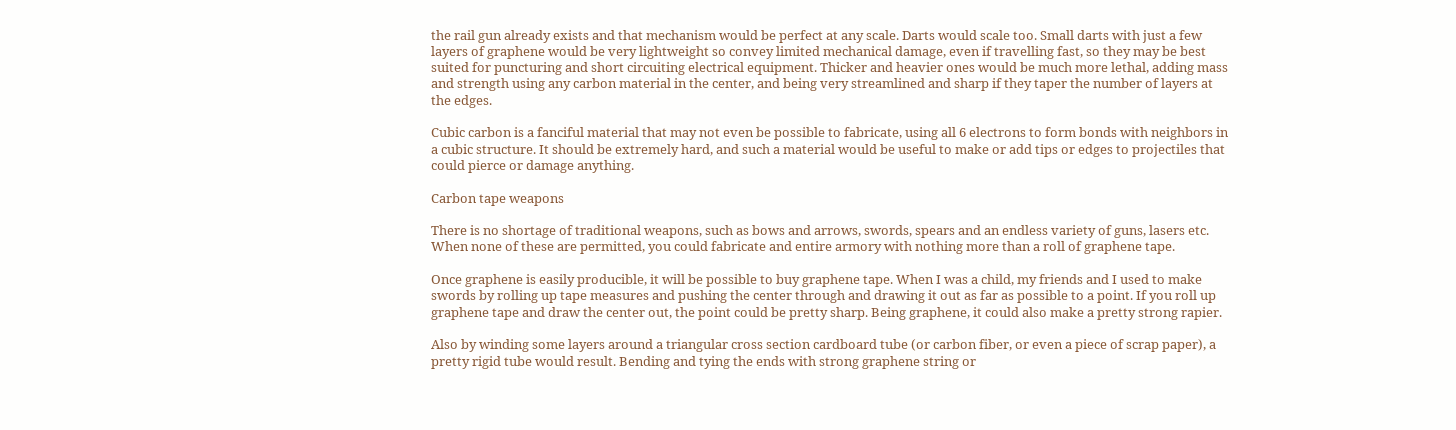the rail gun already exists and that mechanism would be perfect at any scale. Darts would scale too. Small darts with just a few layers of graphene would be very lightweight so convey limited mechanical damage, even if travelling fast, so they may be best suited for puncturing and short circuiting electrical equipment. Thicker and heavier ones would be much more lethal, adding mass and strength using any carbon material in the center, and being very streamlined and sharp if they taper the number of layers at the edges.

Cubic carbon is a fanciful material that may not even be possible to fabricate, using all 6 electrons to form bonds with neighbors in a cubic structure. It should be extremely hard, and such a material would be useful to make or add tips or edges to projectiles that could pierce or damage anything.

Carbon tape weapons

There is no shortage of traditional weapons, such as bows and arrows, swords, spears and an endless variety of guns, lasers etc. When none of these are permitted, you could fabricate and entire armory with nothing more than a roll of graphene tape.

Once graphene is easily producible, it will be possible to buy graphene tape. When I was a child, my friends and I used to make swords by rolling up tape measures and pushing the center through and drawing it out as far as possible to a point. If you roll up graphene tape and draw the center out, the point could be pretty sharp. Being graphene, it could also make a pretty strong rapier.

Also by winding some layers around a triangular cross section cardboard tube (or carbon fiber, or even a piece of scrap paper), a pretty rigid tube would result. Bending and tying the ends with strong graphene string or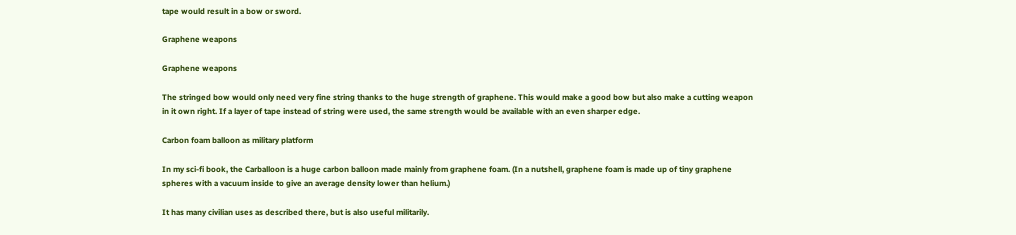tape would result in a bow or sword.

Graphene weapons

Graphene weapons

The stringed bow would only need very fine string thanks to the huge strength of graphene. This would make a good bow but also make a cutting weapon in it own right. If a layer of tape instead of string were used, the same strength would be available with an even sharper edge.

Carbon foam balloon as military platform

In my sci-fi book, the Carballoon is a huge carbon balloon made mainly from graphene foam. (In a nutshell, graphene foam is made up of tiny graphene spheres with a vacuum inside to give an average density lower than helium.)

It has many civilian uses as described there, but is also useful militarily.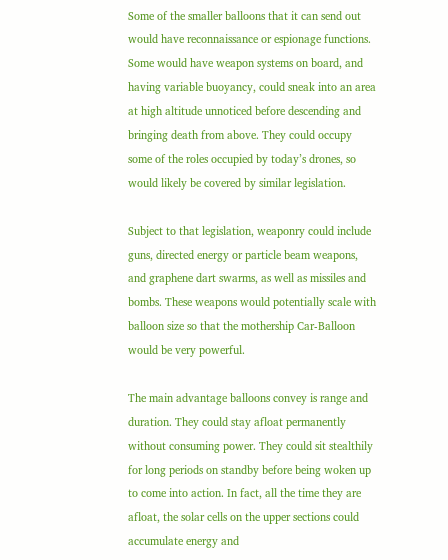Some of the smaller balloons that it can send out would have reconnaissance or espionage functions. Some would have weapon systems on board, and having variable buoyancy, could sneak into an area at high altitude unnoticed before descending and bringing death from above. They could occupy some of the roles occupied by today’s drones, so would likely be covered by similar legislation.

Subject to that legislation, weaponry could include guns, directed energy or particle beam weapons, and graphene dart swarms, as well as missiles and bombs. These weapons would potentially scale with balloon size so that the mothership Car-Balloon would be very powerful.

The main advantage balloons convey is range and duration. They could stay afloat permanently without consuming power. They could sit stealthily for long periods on standby before being woken up to come into action. In fact, all the time they are afloat, the solar cells on the upper sections could accumulate energy and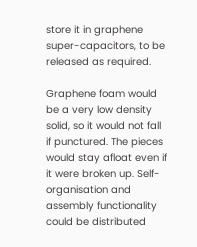store it in graphene super-capacitors, to be released as required.

Graphene foam would be a very low density solid, so it would not fall if punctured. The pieces would stay afloat even if it were broken up. Self-organisation and assembly functionality could be distributed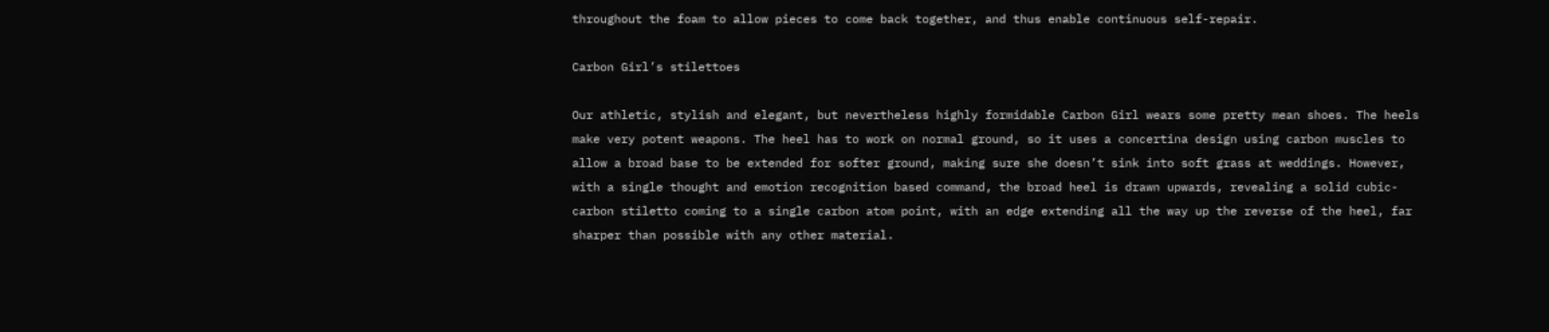throughout the foam to allow pieces to come back together, and thus enable continuous self-repair.

Carbon Girl’s stilettoes

Our athletic, stylish and elegant, but nevertheless highly formidable Carbon Girl wears some pretty mean shoes. The heels make very potent weapons. The heel has to work on normal ground, so it uses a concertina design using carbon muscles to allow a broad base to be extended for softer ground, making sure she doesn’t sink into soft grass at weddings. However, with a single thought and emotion recognition based command, the broad heel is drawn upwards, revealing a solid cubic-carbon stiletto coming to a single carbon atom point, with an edge extending all the way up the reverse of the heel, far sharper than possible with any other material.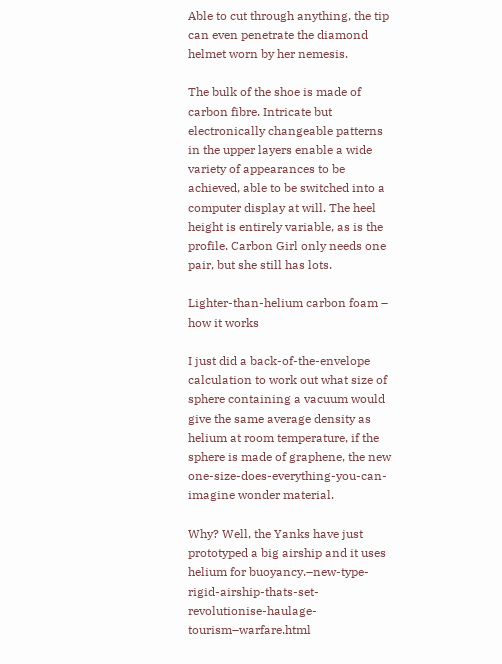Able to cut through anything, the tip can even penetrate the diamond helmet worn by her nemesis.

The bulk of the shoe is made of carbon fibre. Intricate but electronically changeable patterns in the upper layers enable a wide variety of appearances to be achieved, able to be switched into a computer display at will. The heel height is entirely variable, as is the profile. Carbon Girl only needs one pair, but she still has lots.

Lighter-than-helium carbon foam – how it works

I just did a back-of-the-envelope calculation to work out what size of sphere containing a vacuum would give the same average density as helium at room temperature, if the sphere is made of graphene, the new one-size-does-everything-you-can-imagine wonder material.

Why? Well, the Yanks have just prototyped a big airship and it uses helium for buoyancy.–new-type-rigid-airship-thats-set-revolutionise-haulage-tourism–warfare.html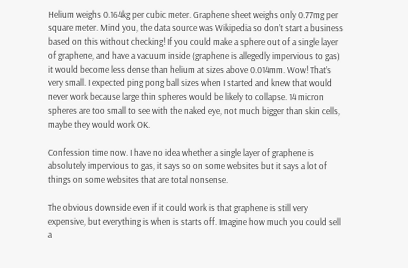Helium weighs 0.164kg per cubic meter. Graphene sheet weighs only 0.77mg per square meter. Mind you, the data source was Wikipedia so don’t start a business based on this without checking! If you could make a sphere out of a single layer of graphene, and have a vacuum inside (graphene is allegedly impervious to gas) it would become less dense than helium at sizes above 0.014mm. Wow! That’s very small. I expected ping pong ball sizes when I started and knew that would never work because large thin spheres would be likely to collapse. 14 micron spheres are too small to see with the naked eye, not much bigger than skin cells, maybe they would work OK.

Confession time now. I have no idea whether a single layer of graphene is absolutely impervious to gas, it says so on some websites but it says a lot of things on some websites that are total nonsense.

The obvious downside even if it could work is that graphene is still very expensive, but everything is when is starts off. Imagine how much you could sell a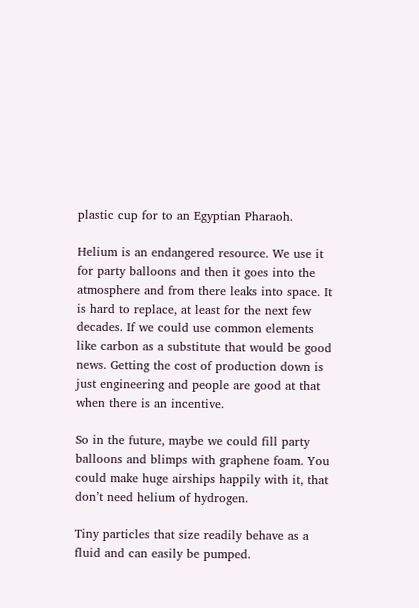plastic cup for to an Egyptian Pharaoh.

Helium is an endangered resource. We use it for party balloons and then it goes into the atmosphere and from there leaks into space. It is hard to replace, at least for the next few decades. If we could use common elements like carbon as a substitute that would be good news. Getting the cost of production down is just engineering and people are good at that when there is an incentive.

So in the future, maybe we could fill party balloons and blimps with graphene foam. You could make huge airships happily with it, that don’t need helium of hydrogen.

Tiny particles that size readily behave as a fluid and can easily be pumped.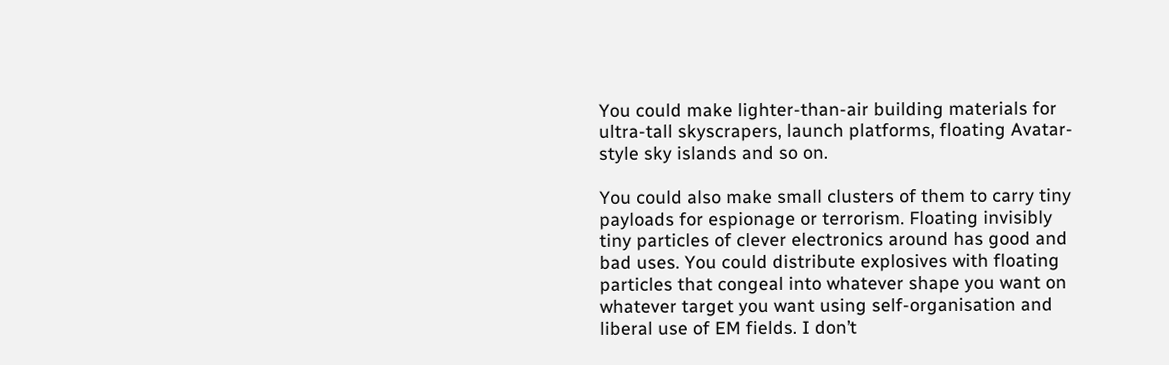You could make lighter-than-air building materials for ultra-tall skyscrapers, launch platforms, floating Avatar-style sky islands and so on.

You could also make small clusters of them to carry tiny payloads for espionage or terrorism. Floating invisibly tiny particles of clever electronics around has good and bad uses. You could distribute explosives with floating particles that congeal into whatever shape you want on whatever target you want using self-organisation and liberal use of EM fields. I don’t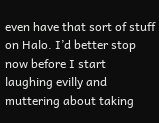even have that sort of stuff on Halo. I’d better stop now before I start laughing evilly and muttering about taking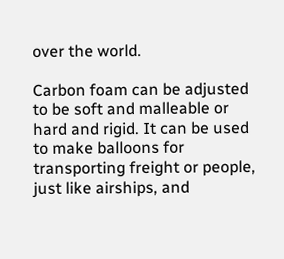over the world.

Carbon foam can be adjusted to be soft and malleable or hard and rigid. It can be used to make balloons for transporting freight or people, just like airships, and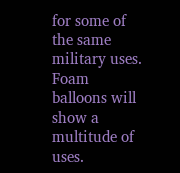for some of the same military uses. Foam balloons will show a multitude of uses.